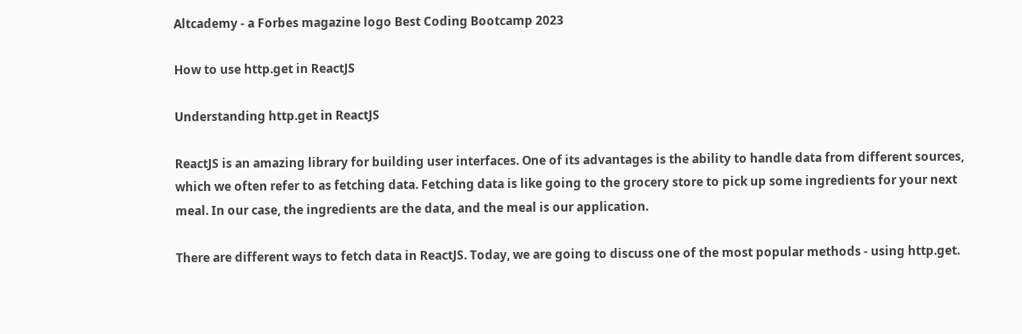Altcademy - a Forbes magazine logo Best Coding Bootcamp 2023

How to use http.get in ReactJS

Understanding http.get in ReactJS

ReactJS is an amazing library for building user interfaces. One of its advantages is the ability to handle data from different sources, which we often refer to as fetching data. Fetching data is like going to the grocery store to pick up some ingredients for your next meal. In our case, the ingredients are the data, and the meal is our application.

There are different ways to fetch data in ReactJS. Today, we are going to discuss one of the most popular methods - using http.get.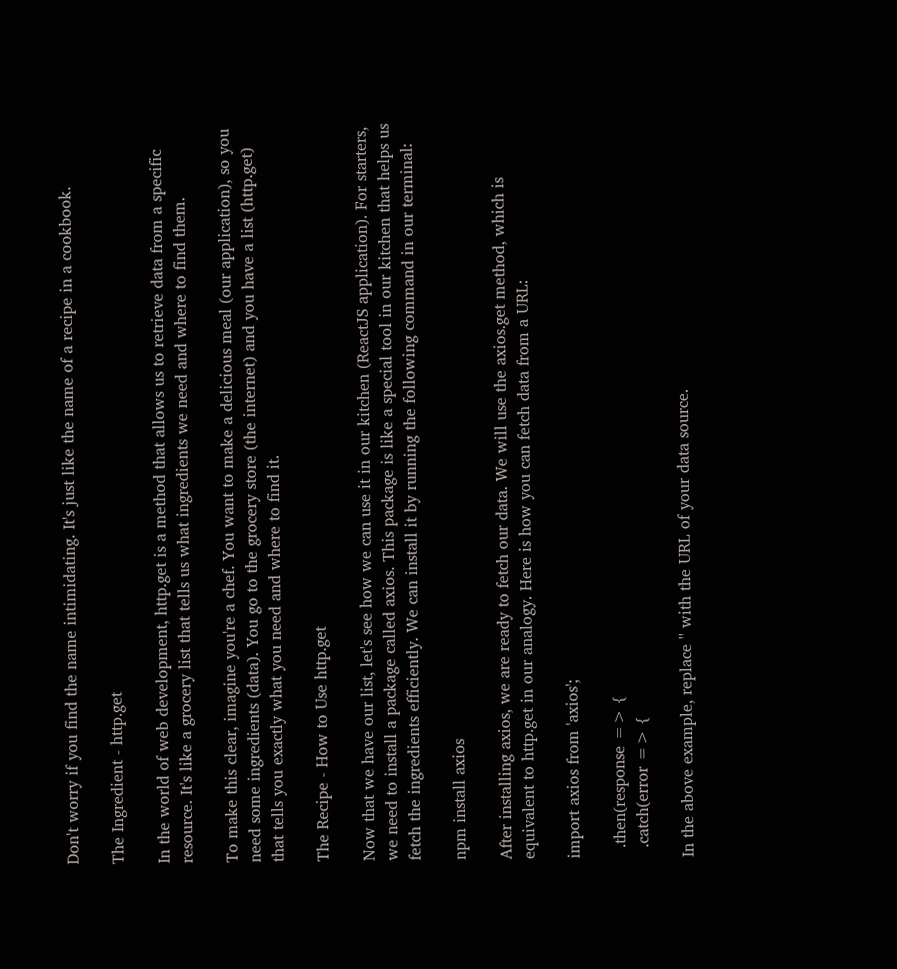Don't worry if you find the name intimidating. It's just like the name of a recipe in a cookbook.

The Ingredient - http.get

In the world of web development, http.get is a method that allows us to retrieve data from a specific resource. It's like a grocery list that tells us what ingredients we need and where to find them.

To make this clear, imagine you're a chef. You want to make a delicious meal (our application), so you need some ingredients (data). You go to the grocery store (the internet) and you have a list (http.get) that tells you exactly what you need and where to find it.

The Recipe - How to Use http.get

Now that we have our list, let's see how we can use it in our kitchen (ReactJS application). For starters, we need to install a package called axios. This package is like a special tool in our kitchen that helps us fetch the ingredients efficiently. We can install it by running the following command in our terminal:

npm install axios

After installing axios, we are ready to fetch our data. We will use the axios.get method, which is equivalent to http.get in our analogy. Here is how you can fetch data from a URL:

import axios from 'axios';

  .then(response => {
  .catch(error => {

In the above example, replace '' with the URL of your data source.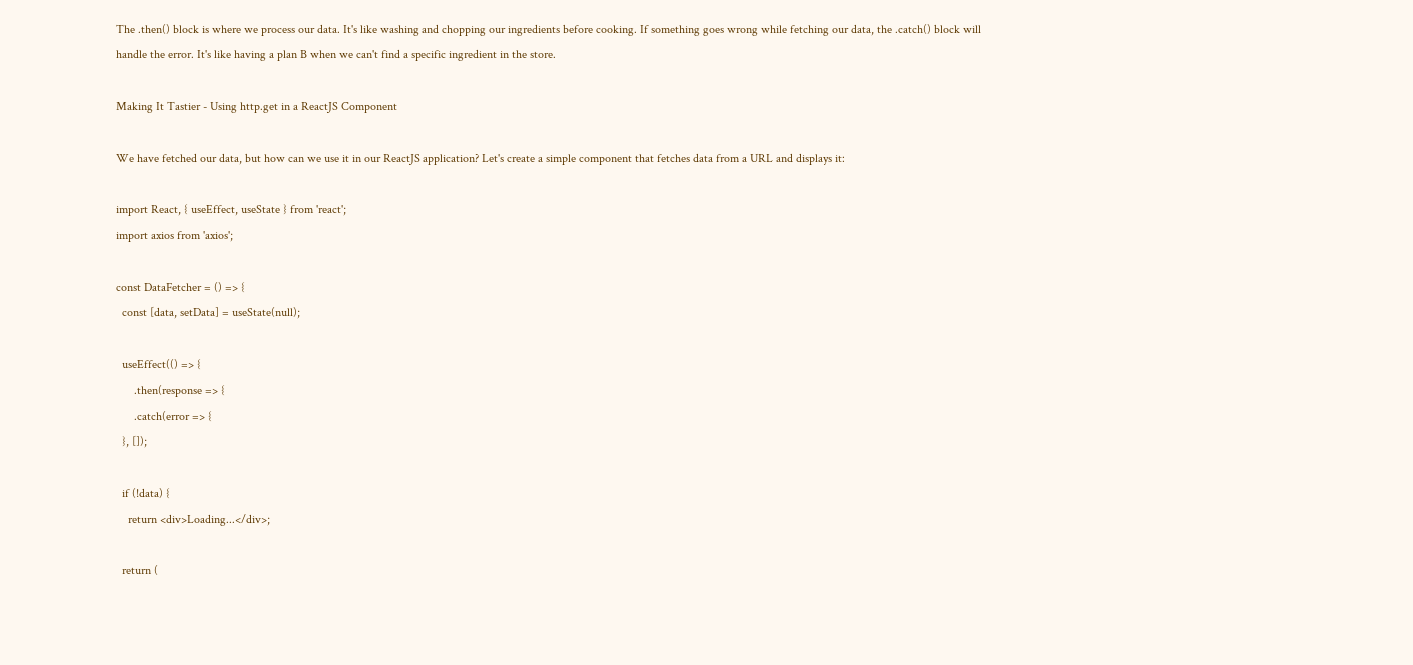The .then() block is where we process our data. It's like washing and chopping our ingredients before cooking. If something goes wrong while fetching our data, the .catch() block will handle the error. It's like having a plan B when we can't find a specific ingredient in the store.

Making It Tastier - Using http.get in a ReactJS Component

We have fetched our data, but how can we use it in our ReactJS application? Let's create a simple component that fetches data from a URL and displays it:

import React, { useEffect, useState } from 'react';
import axios from 'axios';

const DataFetcher = () => {
  const [data, setData] = useState(null);

  useEffect(() => {
      .then(response => {
      .catch(error => {
  }, []);

  if (!data) {
    return <div>Loading...</div>;

  return (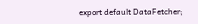export default DataFetcher;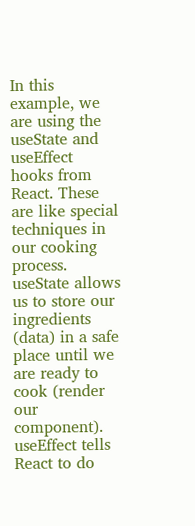In this example, we are using the useState and useEffect hooks from React. These are like special techniques in our cooking process. useState allows us to store our ingredients (data) in a safe place until we are ready to cook (render our component). useEffect tells React to do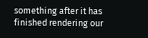something after it has finished rendering our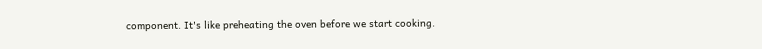component. It's like preheating the oven before we start cooking.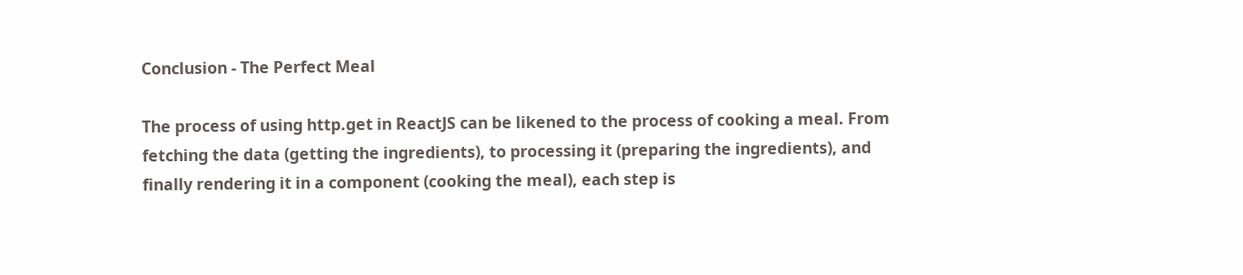Conclusion - The Perfect Meal

The process of using http.get in ReactJS can be likened to the process of cooking a meal. From fetching the data (getting the ingredients), to processing it (preparing the ingredients), and finally rendering it in a component (cooking the meal), each step is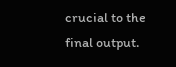crucial to the final output.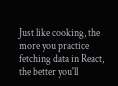Just like cooking, the more you practice fetching data in React, the better you'll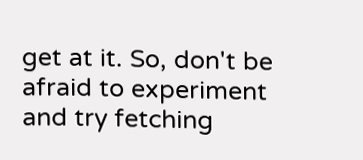get at it. So, don't be afraid to experiment and try fetching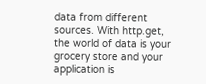data from different sources. With http.get, the world of data is your grocery store and your application is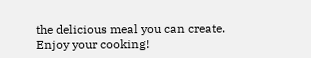the delicious meal you can create. Enjoy your cooking!